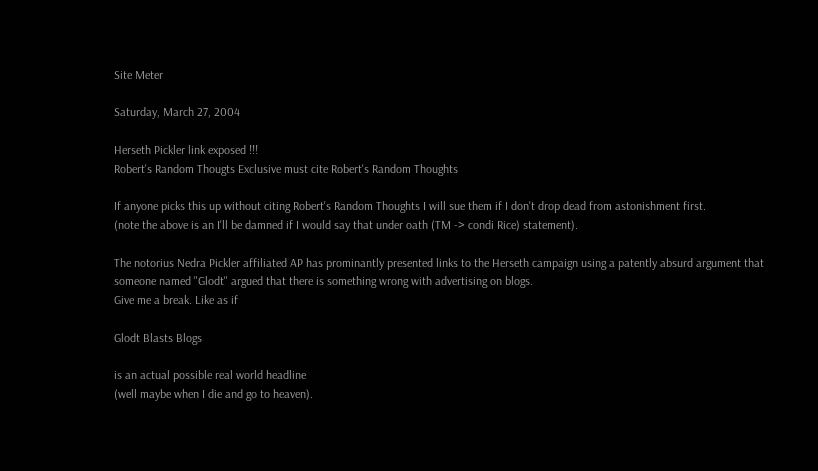Site Meter

Saturday, March 27, 2004

Herseth Pickler link exposed !!!
Robert's Random Thougts Exclusive must cite Robert's Random Thoughts

If anyone picks this up without citing Robert's Random Thoughts I will sue them if I don't drop dead from astonishment first.
(note the above is an I'll be damned if I would say that under oath (TM -> condi Rice) statement).

The notorius Nedra Pickler affiliated AP has prominantly presented links to the Herseth campaign using a patently absurd argument that someone named "Glodt" argued that there is something wrong with advertising on blogs.
Give me a break. Like as if

Glodt Blasts Blogs

is an actual possible real world headline
(well maybe when I die and go to heaven).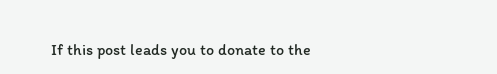If this post leads you to donate to the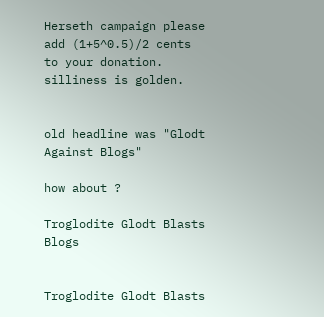Herseth campaign please add (1+5^0.5)/2 cents to your donation.
silliness is golden.


old headline was "Glodt Against Blogs"

how about ?

Troglodite Glodt Blasts Blogs


Troglodite Glodt Blasts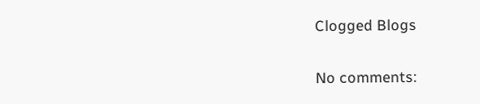Clogged Blogs

No comments: